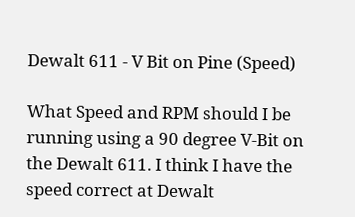Dewalt 611 - V Bit on Pine (Speed)

What Speed and RPM should I be running using a 90 degree V-Bit on the Dewalt 611. I think I have the speed correct at Dewalt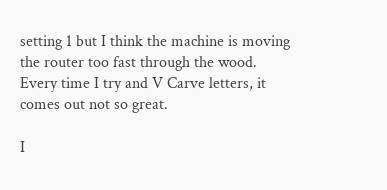setting 1 but I think the machine is moving the router too fast through the wood. Every time I try and V Carve letters, it comes out not so great.

I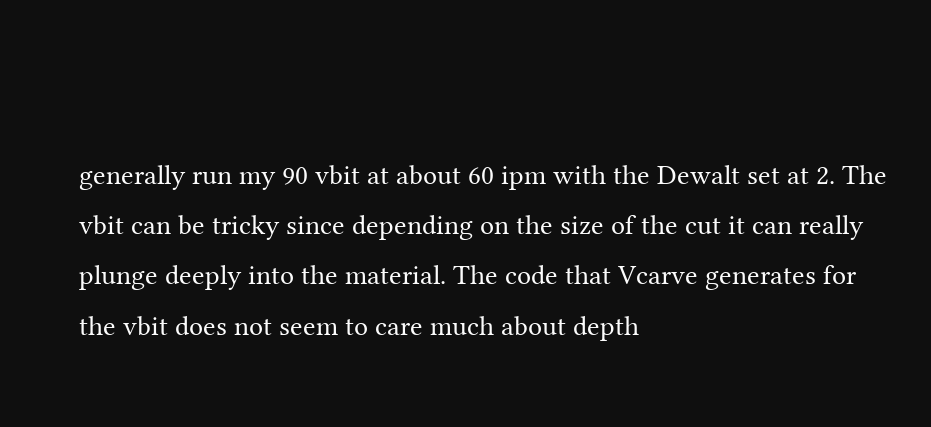generally run my 90 vbit at about 60 ipm with the Dewalt set at 2. The vbit can be tricky since depending on the size of the cut it can really plunge deeply into the material. The code that Vcarve generates for the vbit does not seem to care much about depth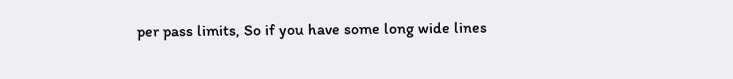per pass limits, So if you have some long wide lines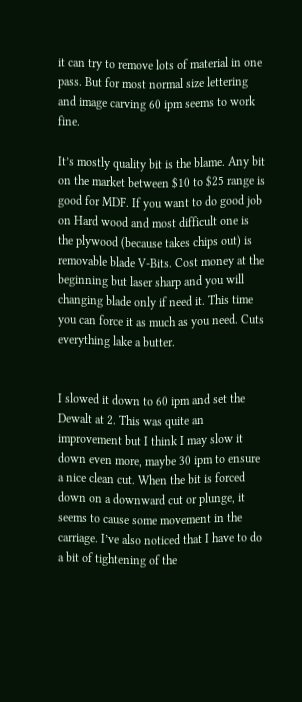it can try to remove lots of material in one pass. But for most normal size lettering and image carving 60 ipm seems to work fine.

It’s mostly quality bit is the blame. Any bit on the market between $10 to $25 range is good for MDF. If you want to do good job on Hard wood and most difficult one is the plywood (because takes chips out) is removable blade V-Bits. Cost money at the beginning but laser sharp and you will changing blade only if need it. This time you can force it as much as you need. Cuts everything lake a butter.


I slowed it down to 60 ipm and set the Dewalt at 2. This was quite an improvement but I think I may slow it down even more, maybe 30 ipm to ensure a nice clean cut. When the bit is forced down on a downward cut or plunge, it seems to cause some movement in the carriage. I’ve also noticed that I have to do a bit of tightening of the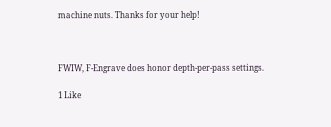machine nuts. Thanks for your help!



FWIW, F-Engrave does honor depth-per-pass settings.

1 Like